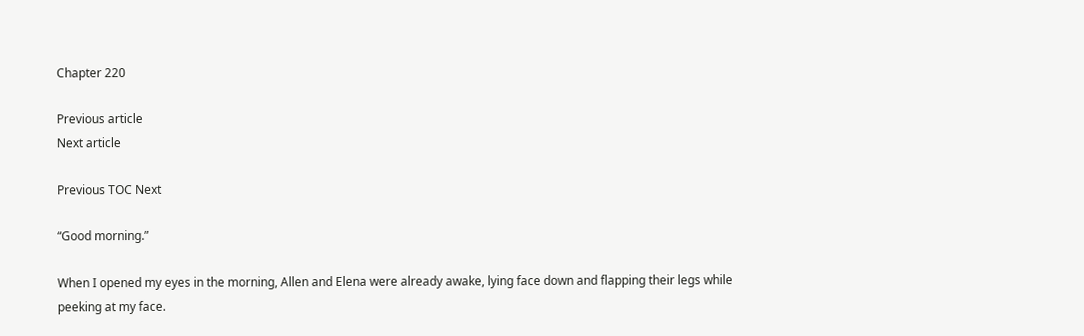Chapter 220

Previous article
Next article

Previous TOC Next

“Good morning.”

When I opened my eyes in the morning, Allen and Elena were already awake, lying face down and flapping their legs while peeking at my face.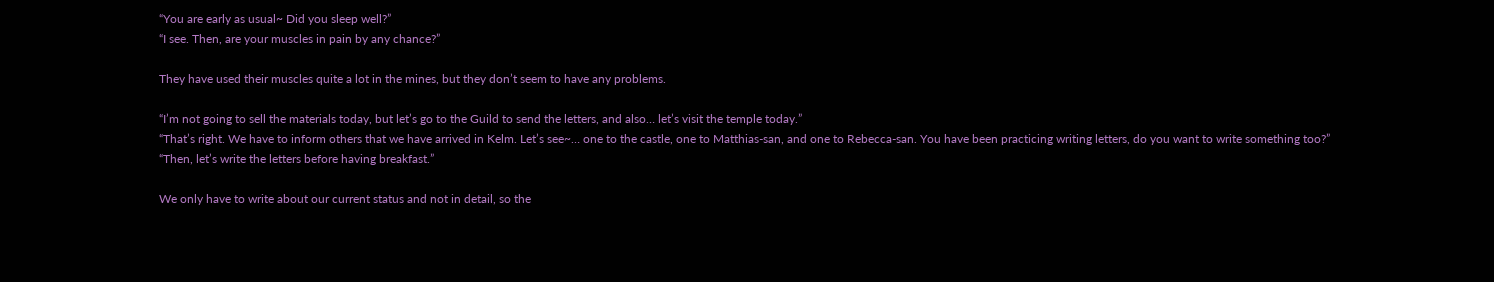“You are early as usual~ Did you sleep well?”
“I see. Then, are your muscles in pain by any chance?”

They have used their muscles quite a lot in the mines, but they don’t seem to have any problems.

“I’m not going to sell the materials today, but let’s go to the Guild to send the letters, and also… let’s visit the temple today.”
“That’s right. We have to inform others that we have arrived in Kelm. Let’s see~… one to the castle, one to Matthias-san, and one to Rebecca-san. You have been practicing writing letters, do you want to write something too?”
“Then, let’s write the letters before having breakfast.”

We only have to write about our current status and not in detail, so the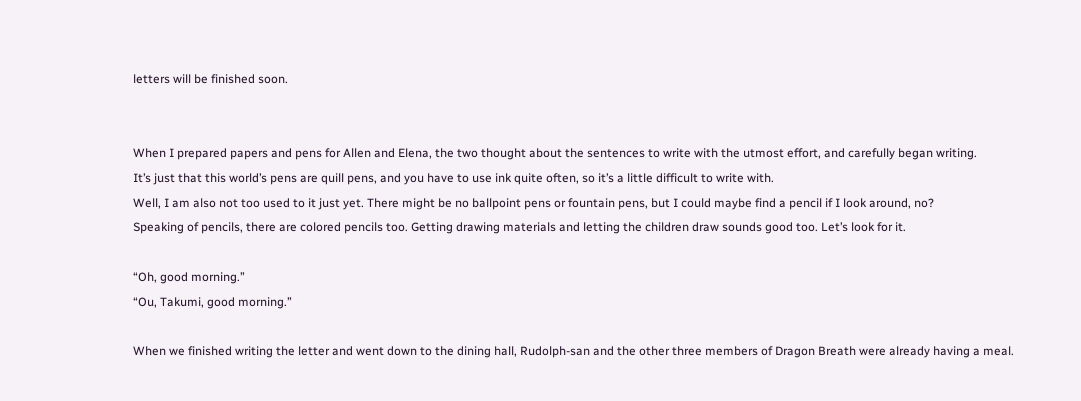letters will be finished soon.


When I prepared papers and pens for Allen and Elena, the two thought about the sentences to write with the utmost effort, and carefully began writing.
It’s just that this world’s pens are quill pens, and you have to use ink quite often, so it’s a little difficult to write with.
Well, I am also not too used to it just yet. There might be no ballpoint pens or fountain pens, but I could maybe find a pencil if I look around, no?
Speaking of pencils, there are colored pencils too. Getting drawing materials and letting the children draw sounds good too. Let’s look for it.

“Oh, good morning.”
“Ou, Takumi, good morning.”

When we finished writing the letter and went down to the dining hall, Rudolph-san and the other three members of Dragon Breath were already having a meal.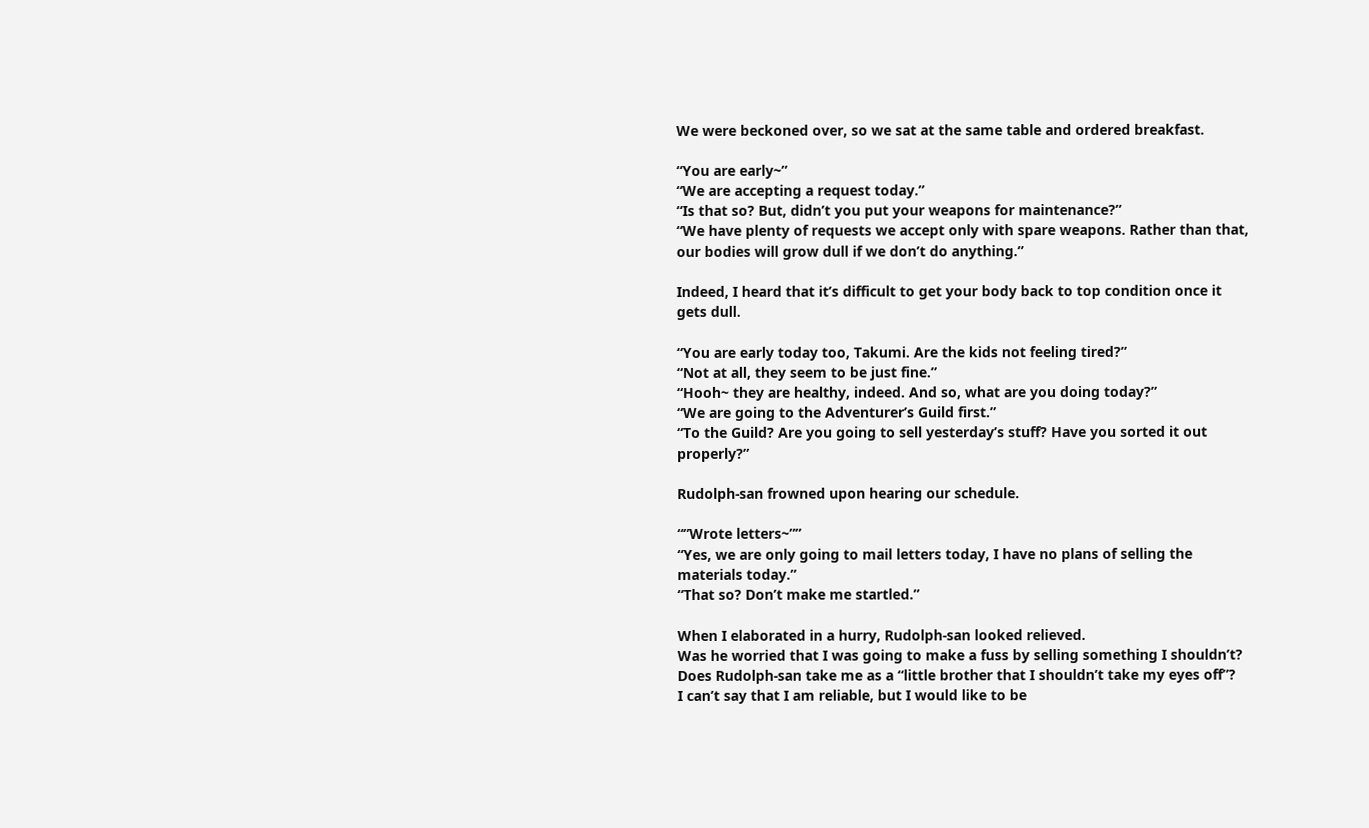We were beckoned over, so we sat at the same table and ordered breakfast.

“You are early~”
“We are accepting a request today.”
“Is that so? But, didn’t you put your weapons for maintenance?”
“We have plenty of requests we accept only with spare weapons. Rather than that, our bodies will grow dull if we don’t do anything.”

Indeed, I heard that it’s difficult to get your body back to top condition once it gets dull.

“You are early today too, Takumi. Are the kids not feeling tired?”
“Not at all, they seem to be just fine.”
“Hooh~ they are healthy, indeed. And so, what are you doing today?”
“We are going to the Adventurer’s Guild first.”
“To the Guild? Are you going to sell yesterday’s stuff? Have you sorted it out properly?”

Rudolph-san frowned upon hearing our schedule.

“”Wrote letters~””
“Yes, we are only going to mail letters today, I have no plans of selling the materials today.”
“That so? Don’t make me startled.”

When I elaborated in a hurry, Rudolph-san looked relieved.
Was he worried that I was going to make a fuss by selling something I shouldn’t? Does Rudolph-san take me as a “little brother that I shouldn’t take my eyes off”?
I can’t say that I am reliable, but I would like to be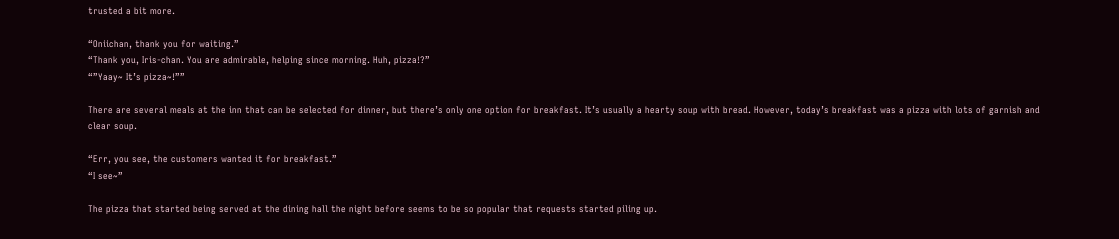trusted a bit more.

“Oniichan, thank you for waiting.”
“Thank you, Iris-chan. You are admirable, helping since morning. Huh, pizza!?”
“”Yaay~ It’s pizza~!””

There are several meals at the inn that can be selected for dinner, but there’s only one option for breakfast. It’s usually a hearty soup with bread. However, today’s breakfast was a pizza with lots of garnish and clear soup.

“Err, you see, the customers wanted it for breakfast.”
“I see~”

The pizza that started being served at the dining hall the night before seems to be so popular that requests started piling up.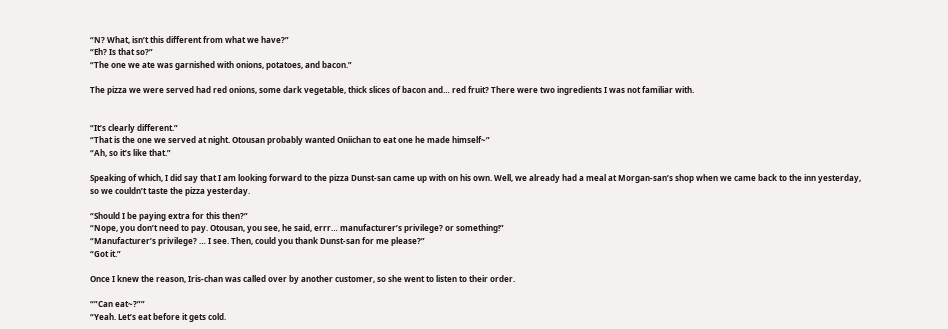“N? What, isn’t this different from what we have?”
“Eh? Is that so?”
“The one we ate was garnished with onions, potatoes, and bacon.”

The pizza we were served had red onions, some dark vegetable, thick slices of bacon and… red fruit? There were two ingredients I was not familiar with.


“It’s clearly different.”
“That is the one we served at night. Otousan probably wanted Oniichan to eat one he made himself~”
“Ah, so it’s like that.”

Speaking of which, I did say that I am looking forward to the pizza Dunst-san came up with on his own. Well, we already had a meal at Morgan-san’s shop when we came back to the inn yesterday, so we couldn’t taste the pizza yesterday.

“Should I be paying extra for this then?”
“Nope, you don’t need to pay. Otousan, you see, he said, errr… manufacturer’s privilege? or something!”
“Manufacturer’s privilege? … I see. Then, could you thank Dunst-san for me please?”
“Got it.”

Once I knew the reason, Iris-chan was called over by another customer, so she went to listen to their order.

“”Can eat~?””
“Yeah. Let’s eat before it gets cold.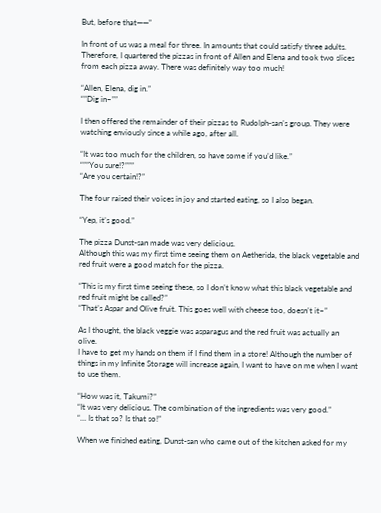But, before that——”

In front of us was a meal for three. In amounts that could satisfy three adults.
Therefore, I quartered the pizzas in front of Allen and Elena and took two slices from each pizza away. There was definitely way too much!

“Allen, Elena, dig in.”
“”Dig in~””

I then offered the remainder of their pizzas to Rudolph-san’s group. They were watching enviously since a while ago, after all.

“It was too much for the children, so have some if you’d like.”
“””You sure!?”””
“Are you certain!?”

The four raised their voices in joy and started eating, so I also began.

“Yep, it’s good.”

The pizza Dunst-san made was very delicious.
Although this was my first time seeing them on Aetherida, the black vegetable and red fruit were a good match for the pizza.

“This is my first time seeing these, so I don’t know what this black vegetable and red fruit might be called?”
“That’s Aspar and Olive fruit. This goes well with cheese too, doesn’t it~”

As I thought, the black veggie was asparagus and the red fruit was actually an olive.
I have to get my hands on them if I find them in a store! Although the number of things in my Infinite Storage will increase again, I want to have on me when I want to use them.

“How was it, Takumi?”
“It was very delicious. The combination of the ingredients was very good.”
“… Is that so? Is that so!”

When we finished eating, Dunst-san who came out of the kitchen asked for my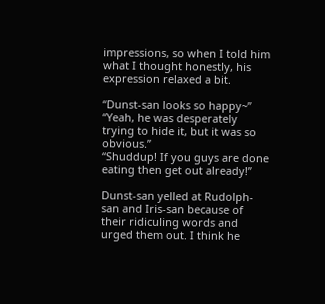impressions, so when I told him what I thought honestly, his expression relaxed a bit.

“Dunst-san looks so happy~”
“Yeah, he was desperately trying to hide it, but it was so obvious.”
“Shuddup! If you guys are done eating then get out already!”

Dunst-san yelled at Rudolph-san and Iris-san because of their ridiculing words and urged them out. I think he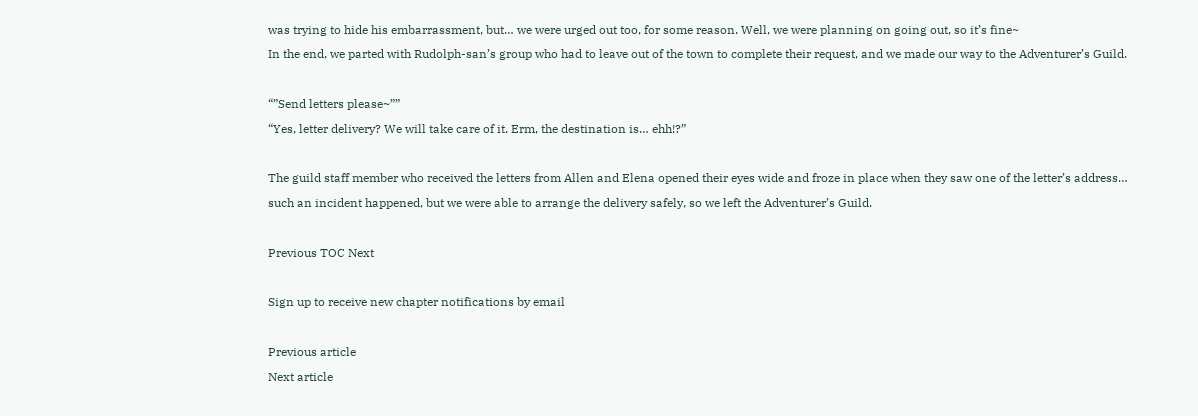was trying to hide his embarrassment, but… we were urged out too, for some reason. Well, we were planning on going out, so it’s fine~
In the end, we parted with Rudolph-san’s group who had to leave out of the town to complete their request, and we made our way to the Adventurer’s Guild.

“”Send letters please~””
“Yes, letter delivery? We will take care of it. Erm, the destination is… ehh!?”

The guild staff member who received the letters from Allen and Elena opened their eyes wide and froze in place when they saw one of the letter’s address… such an incident happened, but we were able to arrange the delivery safely, so we left the Adventurer’s Guild.

Previous TOC Next

Sign up to receive new chapter notifications by email

Previous article
Next article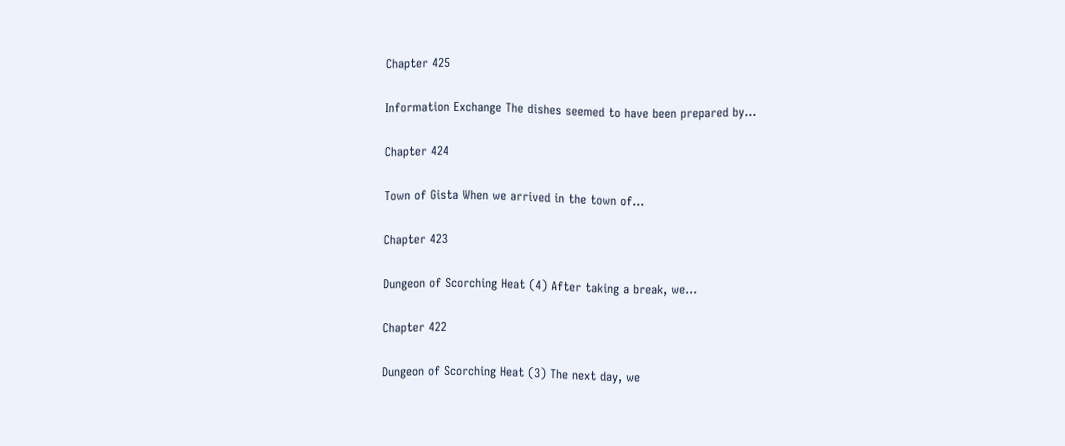Chapter 425

Information Exchange The dishes seemed to have been prepared by...

Chapter 424

Town of Gista When we arrived in the town of...

Chapter 423

Dungeon of Scorching Heat (4) After taking a break, we...

Chapter 422

Dungeon of Scorching Heat (3) The next day, we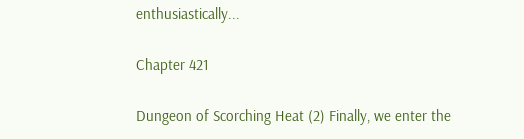enthusiastically...

Chapter 421

Dungeon of Scorching Heat (2) Finally, we enter the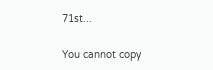71st...

You cannot copy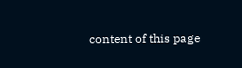content of this page